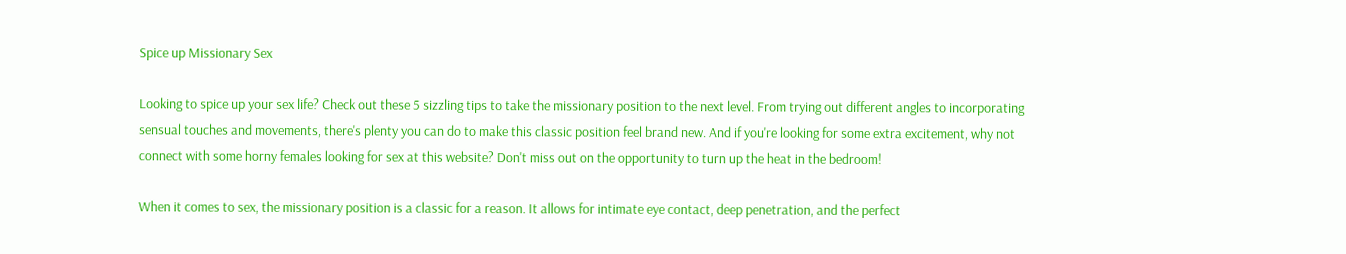Spice up Missionary Sex

Looking to spice up your sex life? Check out these 5 sizzling tips to take the missionary position to the next level. From trying out different angles to incorporating sensual touches and movements, there's plenty you can do to make this classic position feel brand new. And if you're looking for some extra excitement, why not connect with some horny females looking for sex at this website? Don't miss out on the opportunity to turn up the heat in the bedroom!

When it comes to sex, the missionary position is a classic for a reason. It allows for intimate eye contact, deep penetration, and the perfect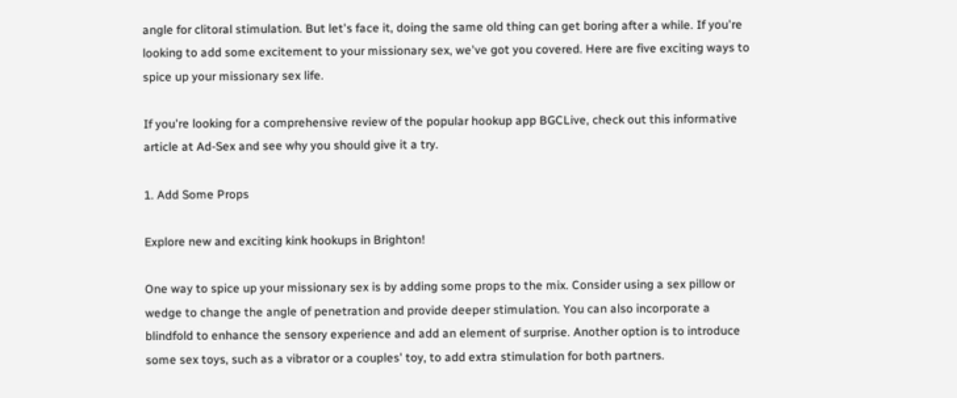angle for clitoral stimulation. But let's face it, doing the same old thing can get boring after a while. If you're looking to add some excitement to your missionary sex, we've got you covered. Here are five exciting ways to spice up your missionary sex life.

If you're looking for a comprehensive review of the popular hookup app BGCLive, check out this informative article at Ad-Sex and see why you should give it a try.

1. Add Some Props

Explore new and exciting kink hookups in Brighton!

One way to spice up your missionary sex is by adding some props to the mix. Consider using a sex pillow or wedge to change the angle of penetration and provide deeper stimulation. You can also incorporate a blindfold to enhance the sensory experience and add an element of surprise. Another option is to introduce some sex toys, such as a vibrator or a couples' toy, to add extra stimulation for both partners.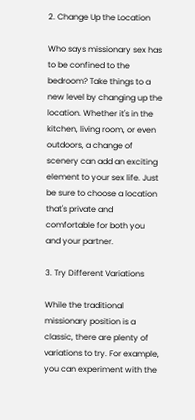2. Change Up the Location

Who says missionary sex has to be confined to the bedroom? Take things to a new level by changing up the location. Whether it's in the kitchen, living room, or even outdoors, a change of scenery can add an exciting element to your sex life. Just be sure to choose a location that's private and comfortable for both you and your partner.

3. Try Different Variations

While the traditional missionary position is a classic, there are plenty of variations to try. For example, you can experiment with the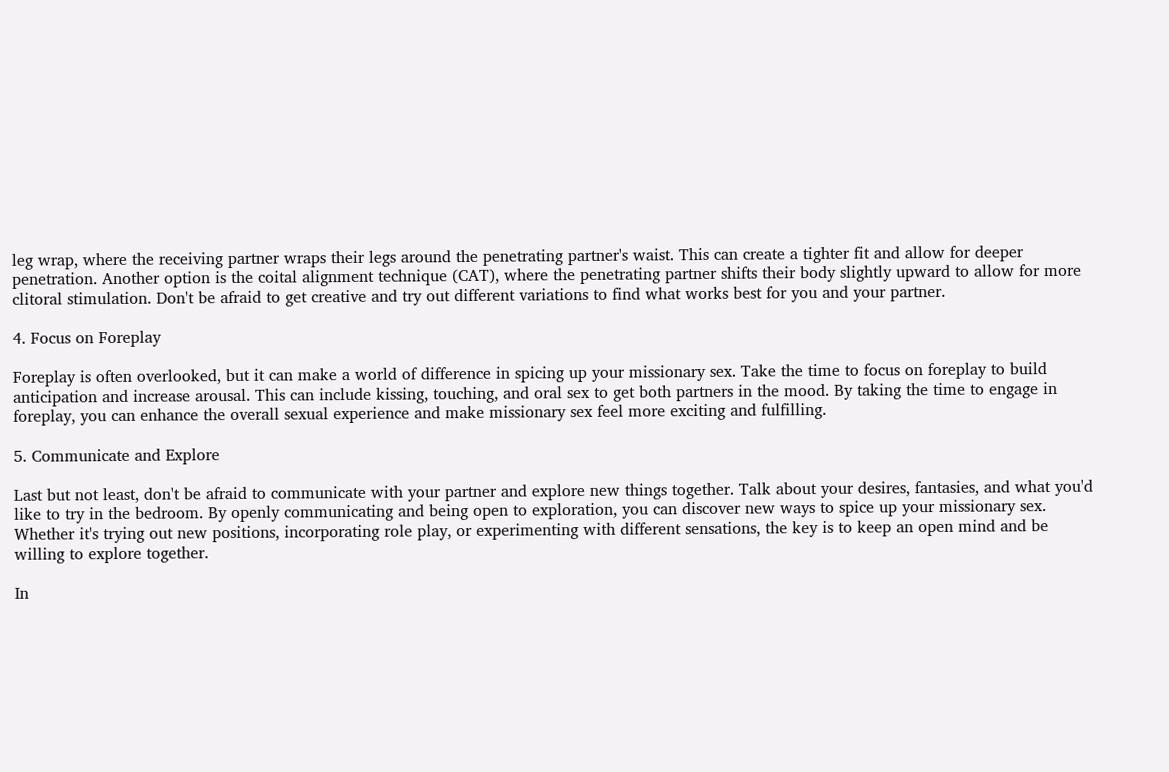leg wrap, where the receiving partner wraps their legs around the penetrating partner's waist. This can create a tighter fit and allow for deeper penetration. Another option is the coital alignment technique (CAT), where the penetrating partner shifts their body slightly upward to allow for more clitoral stimulation. Don't be afraid to get creative and try out different variations to find what works best for you and your partner.

4. Focus on Foreplay

Foreplay is often overlooked, but it can make a world of difference in spicing up your missionary sex. Take the time to focus on foreplay to build anticipation and increase arousal. This can include kissing, touching, and oral sex to get both partners in the mood. By taking the time to engage in foreplay, you can enhance the overall sexual experience and make missionary sex feel more exciting and fulfilling.

5. Communicate and Explore

Last but not least, don't be afraid to communicate with your partner and explore new things together. Talk about your desires, fantasies, and what you'd like to try in the bedroom. By openly communicating and being open to exploration, you can discover new ways to spice up your missionary sex. Whether it's trying out new positions, incorporating role play, or experimenting with different sensations, the key is to keep an open mind and be willing to explore together.

In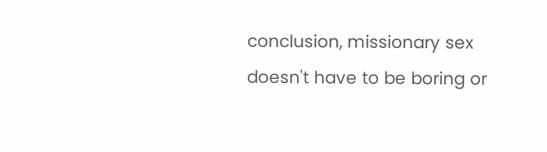conclusion, missionary sex doesn't have to be boring or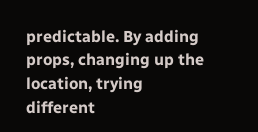predictable. By adding props, changing up the location, trying different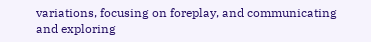variations, focusing on foreplay, and communicating and exploring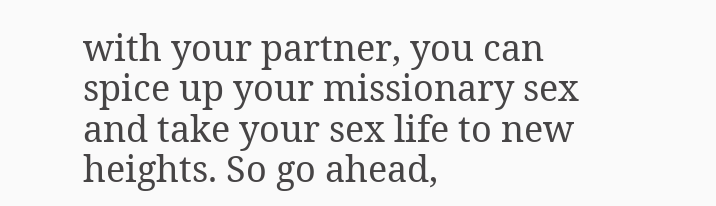with your partner, you can spice up your missionary sex and take your sex life to new heights. So go ahead,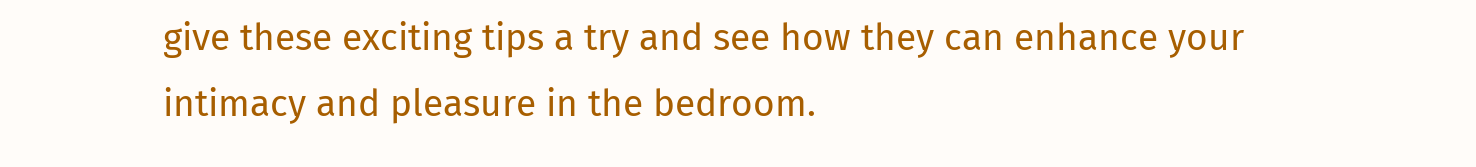give these exciting tips a try and see how they can enhance your intimacy and pleasure in the bedroom.